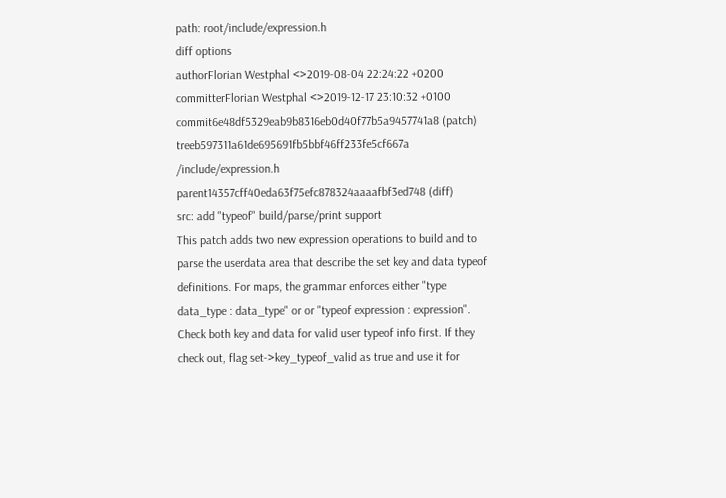path: root/include/expression.h
diff options
authorFlorian Westphal <>2019-08-04 22:24:22 +0200
committerFlorian Westphal <>2019-12-17 23:10:32 +0100
commit6e48df5329eab9b8316eb0d40f77b5a9457741a8 (patch)
treeb597311a61de695691fb5bbf46ff233fe5cf667a /include/expression.h
parent14357cff40eda63f75efc878324aaaafbf3ed748 (diff)
src: add "typeof" build/parse/print support
This patch adds two new expression operations to build and to parse the userdata area that describe the set key and data typeof definitions. For maps, the grammar enforces either "type data_type : data_type" or or "typeof expression : expression". Check both key and data for valid user typeof info first. If they check out, flag set->key_typeof_valid as true and use it for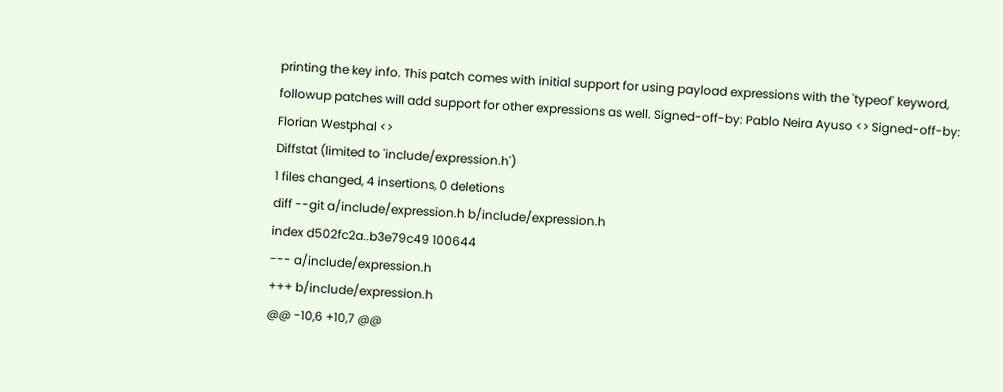printing the key info. This patch comes with initial support for using payload expressions with the 'typeof' keyword, followup patches will add support for other expressions as well. Signed-off-by: Pablo Neira Ayuso <> Signed-off-by: Florian Westphal <>
Diffstat (limited to 'include/expression.h')
1 files changed, 4 insertions, 0 deletions
diff --git a/include/expression.h b/include/expression.h
index d502fc2a..b3e79c49 100644
--- a/include/expression.h
+++ b/include/expression.h
@@ -10,6 +10,7 @@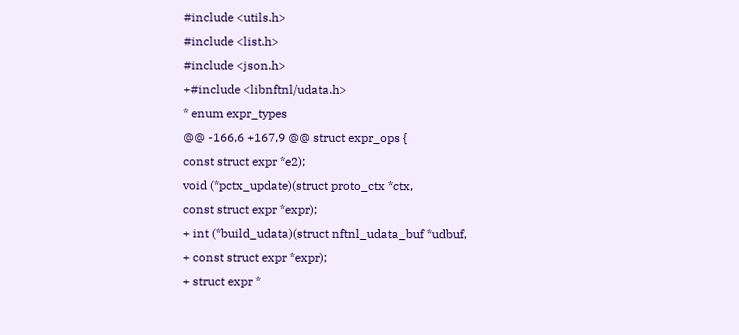#include <utils.h>
#include <list.h>
#include <json.h>
+#include <libnftnl/udata.h>
* enum expr_types
@@ -166,6 +167,9 @@ struct expr_ops {
const struct expr *e2);
void (*pctx_update)(struct proto_ctx *ctx,
const struct expr *expr);
+ int (*build_udata)(struct nftnl_udata_buf *udbuf,
+ const struct expr *expr);
+ struct expr *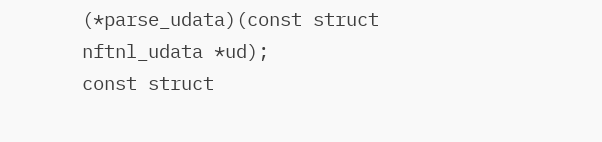(*parse_udata)(const struct nftnl_udata *ud);
const struct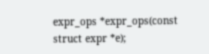expr_ops *expr_ops(const struct expr *e);